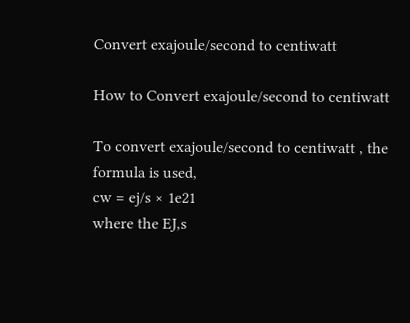Convert exajoule/second to centiwatt

How to Convert exajoule/second to centiwatt

To convert exajoule/second to centiwatt , the formula is used,
cw = ej/s × 1e21
where the EJ,s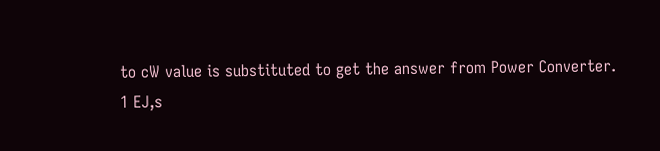to cW value is substituted to get the answer from Power Converter.
1 EJ,s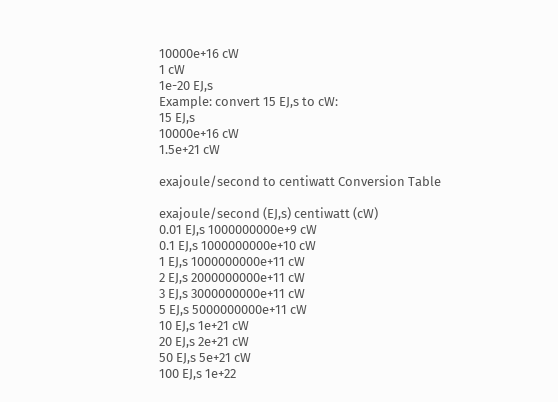10000e+16 cW
1 cW
1e-20 EJ,s
Example: convert 15 EJ,s to cW:
15 EJ,s
10000e+16 cW
1.5e+21 cW

exajoule/second to centiwatt Conversion Table

exajoule/second (EJ,s) centiwatt (cW)
0.01 EJ,s 1000000000e+9 cW
0.1 EJ,s 1000000000e+10 cW
1 EJ,s 1000000000e+11 cW
2 EJ,s 2000000000e+11 cW
3 EJ,s 3000000000e+11 cW
5 EJ,s 5000000000e+11 cW
10 EJ,s 1e+21 cW
20 EJ,s 2e+21 cW
50 EJ,s 5e+21 cW
100 EJ,s 1e+22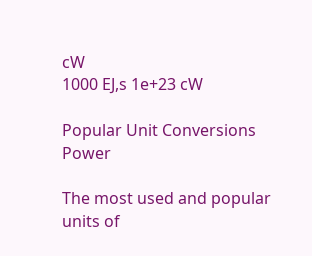cW
1000 EJ,s 1e+23 cW

Popular Unit Conversions Power

The most used and popular units of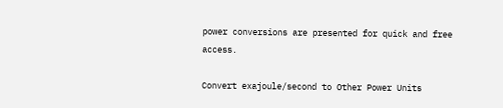power conversions are presented for quick and free access.

Convert exajoule/second to Other Power Units